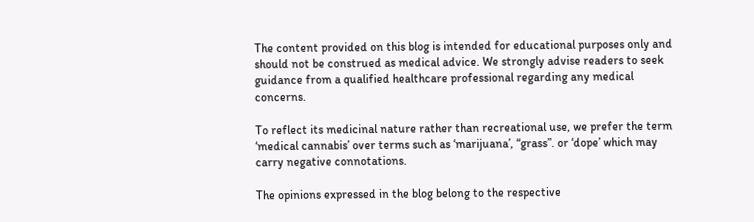The content provided on this blog is intended for educational purposes only and should not be construed as medical advice. We strongly advise readers to seek guidance from a qualified healthcare professional regarding any medical concerns.

To reflect its medicinal nature rather than recreational use, we prefer the term ‘medical cannabis’ over terms such as ‘marijuana’, “grass”. or ‘dope’ which may carry negative connotations.

The opinions expressed in the blog belong to the respective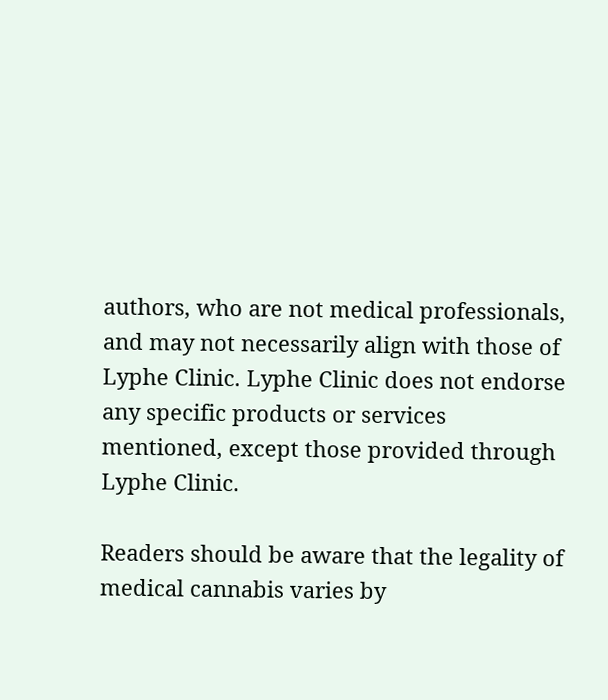authors, who are not medical professionals, and may not necessarily align with those of Lyphe Clinic. Lyphe Clinic does not endorse any specific products or services mentioned, except those provided through Lyphe Clinic.

Readers should be aware that the legality of medical cannabis varies by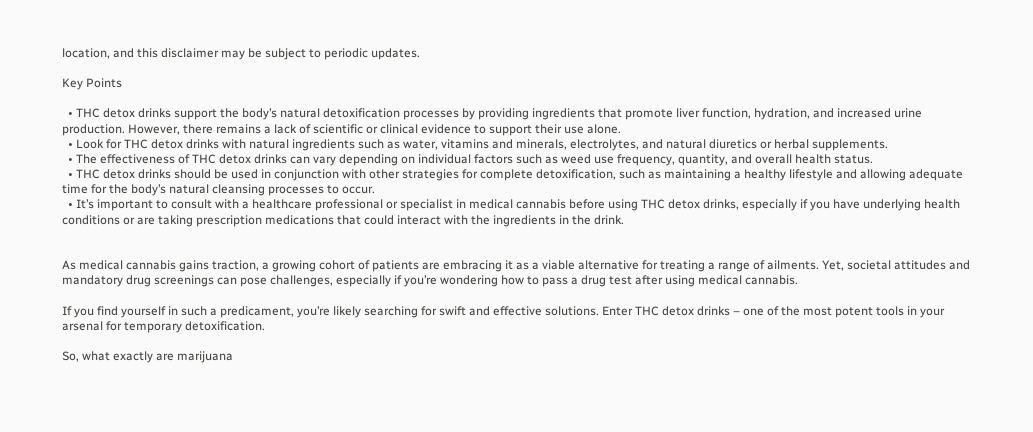location, and this disclaimer may be subject to periodic updates.

Key Points

  • THC detox drinks support the body’s natural detoxification processes by providing ingredients that promote liver function, hydration, and increased urine production. However, there remains a lack of scientific or clinical evidence to support their use alone.
  • Look for THC detox drinks with natural ingredients such as water, vitamins and minerals, electrolytes, and natural diuretics or herbal supplements.
  • The effectiveness of THC detox drinks can vary depending on individual factors such as weed use frequency, quantity, and overall health status.
  • THC detox drinks should be used in conjunction with other strategies for complete detoxification, such as maintaining a healthy lifestyle and allowing adequate time for the body’s natural cleansing processes to occur.
  • It’s important to consult with a healthcare professional or specialist in medical cannabis before using THC detox drinks, especially if you have underlying health conditions or are taking prescription medications that could interact with the ingredients in the drink.


As medical cannabis gains traction, a growing cohort of patients are embracing it as a viable alternative for treating a range of ailments. Yet, societal attitudes and mandatory drug screenings can pose challenges, especially if you’re wondering how to pass a drug test after using medical cannabis.

If you find yourself in such a predicament, you’re likely searching for swift and effective solutions. Enter THC detox drinks – one of the most potent tools in your arsenal for temporary detoxification.

So, what exactly are marijuana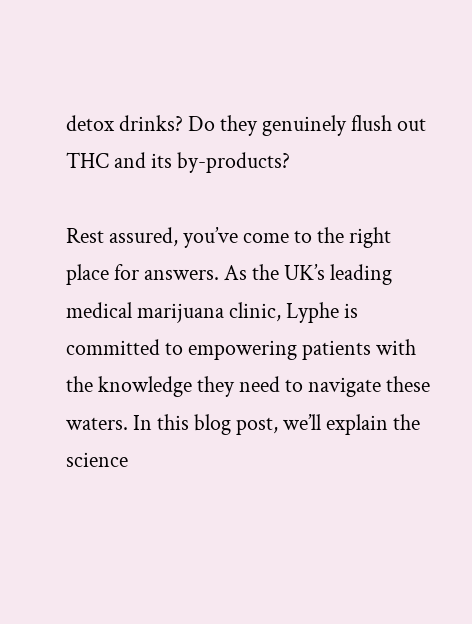detox drinks? Do they genuinely flush out THC and its by-products?

Rest assured, you’ve come to the right place for answers. As the UK’s leading medical marijuana clinic, Lyphe is committed to empowering patients with the knowledge they need to navigate these waters. In this blog post, we’ll explain the science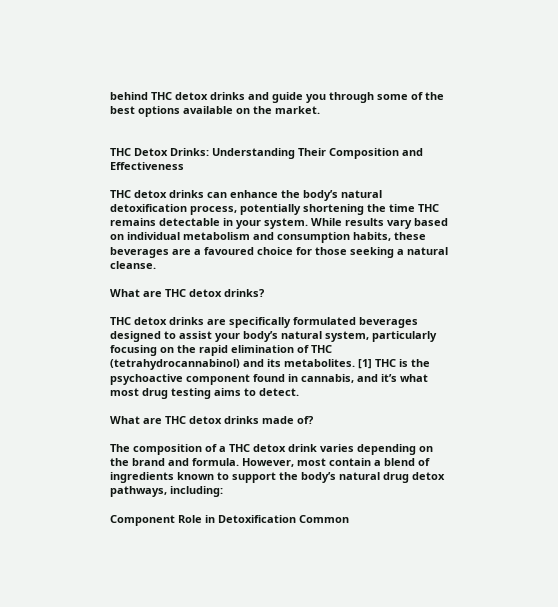behind THC detox drinks and guide you through some of the best options available on the market.


THC Detox Drinks: Understanding Their Composition and Effectiveness

THC detox drinks can enhance the body’s natural detoxification process, potentially shortening the time THC remains detectable in your system. While results vary based on individual metabolism and consumption habits, these beverages are a favoured choice for those seeking a natural cleanse.

What are THC detox drinks?

THC detox drinks are specifically formulated beverages designed to assist your body’s natural system, particularly focusing on the rapid elimination of THC (tetrahydrocannabinol) and its metabolites. [1] THC is the psychoactive component found in cannabis, and it’s what most drug testing aims to detect.

What are THC detox drinks made of?

The composition of a THC detox drink varies depending on the brand and formula. However, most contain a blend of ingredients known to support the body’s natural drug detox pathways, including:

Component Role in Detoxification Common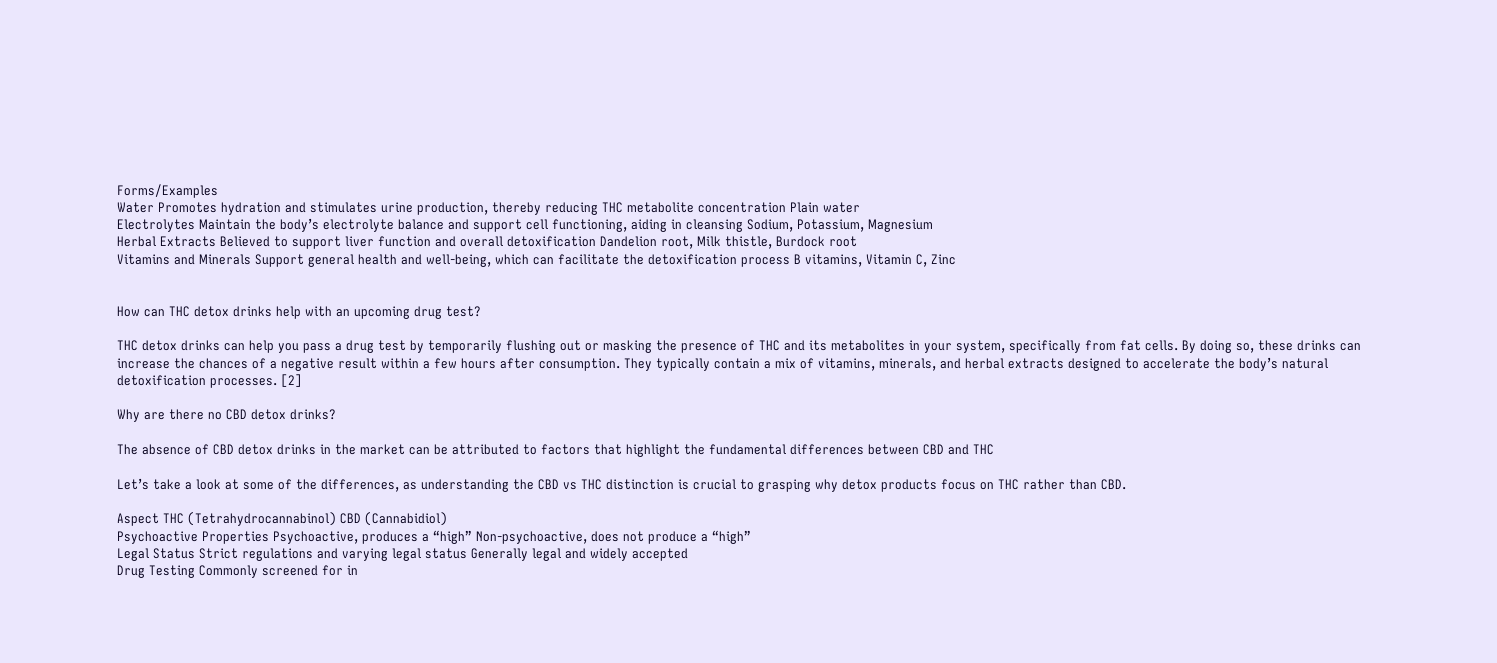Forms/Examples
Water Promotes hydration and stimulates urine production, thereby reducing THC metabolite concentration Plain water
Electrolytes Maintain the body’s electrolyte balance and support cell functioning, aiding in cleansing Sodium, Potassium, Magnesium
Herbal Extracts Believed to support liver function and overall detoxification Dandelion root, Milk thistle, Burdock root
Vitamins and Minerals Support general health and well-being, which can facilitate the detoxification process B vitamins, Vitamin C, Zinc


How can THC detox drinks help with an upcoming drug test?

THC detox drinks can help you pass a drug test by temporarily flushing out or masking the presence of THC and its metabolites in your system, specifically from fat cells. By doing so, these drinks can increase the chances of a negative result within a few hours after consumption. They typically contain a mix of vitamins, minerals, and herbal extracts designed to accelerate the body’s natural detoxification processes. [2]

Why are there no CBD detox drinks?

The absence of CBD detox drinks in the market can be attributed to factors that highlight the fundamental differences between CBD and THC

Let’s take a look at some of the differences, as understanding the CBD vs THC distinction is crucial to grasping why detox products focus on THC rather than CBD.

Aspect THC (Tetrahydrocannabinol) CBD (Cannabidiol)
Psychoactive Properties Psychoactive, produces a “high” Non-psychoactive, does not produce a “high”
Legal Status Strict regulations and varying legal status Generally legal and widely accepted
Drug Testing Commonly screened for in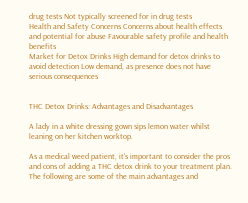drug tests Not typically screened for in drug tests
Health and Safety Concerns Concerns about health effects and potential for abuse Favourable safety profile and health benefits
Market for Detox Drinks High demand for detox drinks to avoid detection Low demand, as presence does not have serious consequences


THC Detox Drinks: Advantages and Disadvantages

A lady in a white dressing gown sips lemon water whilst leaning on her kitchen worktop.

As a medical weed patient, it’s important to consider the pros and cons of adding a THC detox drink to your treatment plan. The following are some of the main advantages and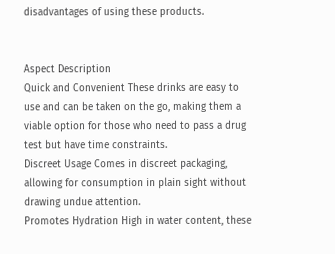disadvantages of using these products.


Aspect Description
Quick and Convenient These drinks are easy to use and can be taken on the go, making them a viable option for those who need to pass a drug test but have time constraints.
Discreet Usage Comes in discreet packaging, allowing for consumption in plain sight without drawing undue attention.
Promotes Hydration High in water content, these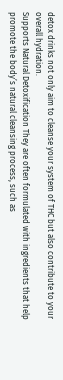detox drinks not only aim to cleanse your system of THC but also contribute to your overall hydration.
Supports Natural Detoxification They are often formulated with ingredients that help promote the body’s natural cleansing process, such as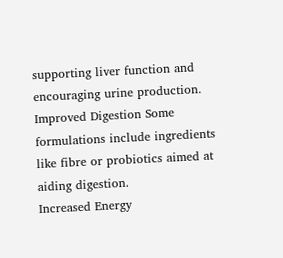supporting liver function and encouraging urine production.
Improved Digestion Some formulations include ingredients like fibre or probiotics aimed at aiding digestion.
Increased Energy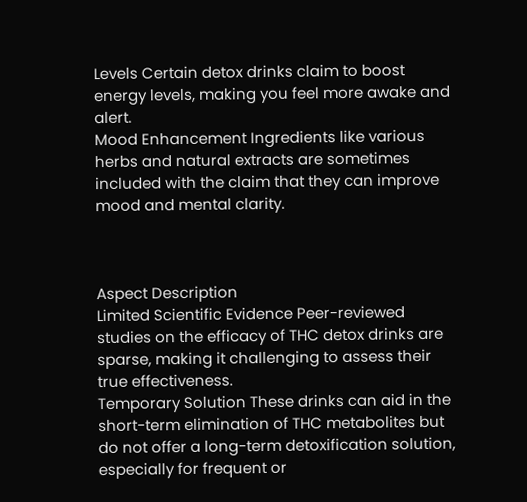Levels Certain detox drinks claim to boost energy levels, making you feel more awake and alert.
Mood Enhancement Ingredients like various herbs and natural extracts are sometimes included with the claim that they can improve mood and mental clarity.



Aspect Description
Limited Scientific Evidence Peer-reviewed studies on the efficacy of THC detox drinks are sparse, making it challenging to assess their true effectiveness.
Temporary Solution These drinks can aid in the short-term elimination of THC metabolites but do not offer a long-term detoxification solution, especially for frequent or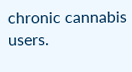chronic cannabis users.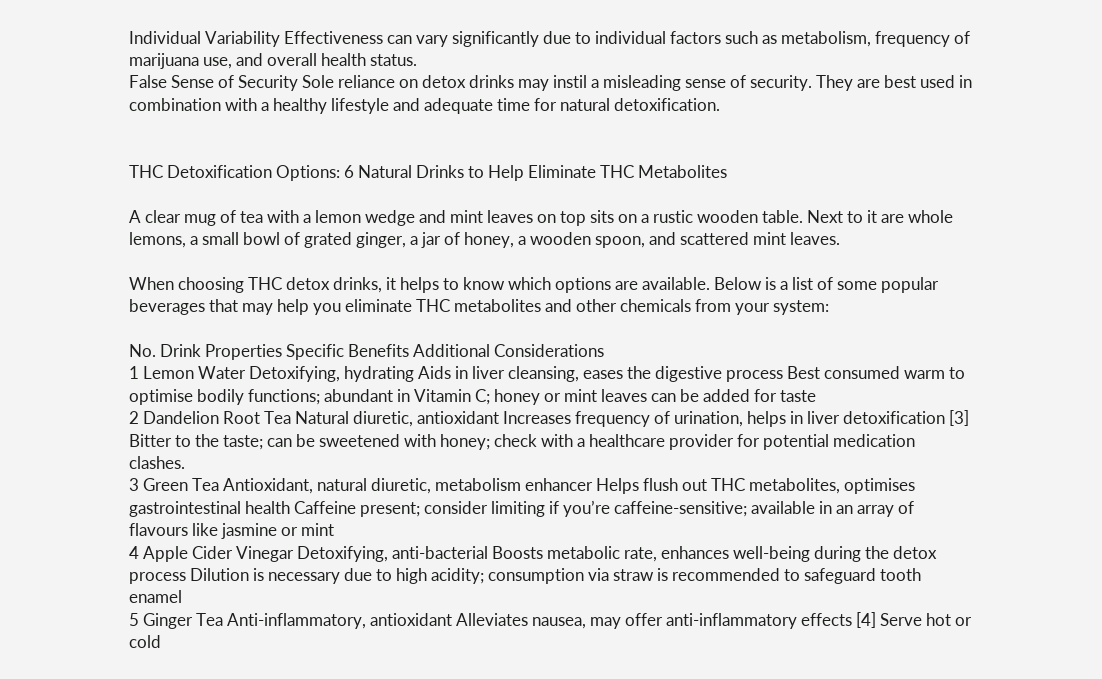Individual Variability Effectiveness can vary significantly due to individual factors such as metabolism, frequency of marijuana use, and overall health status.
False Sense of Security Sole reliance on detox drinks may instil a misleading sense of security. They are best used in combination with a healthy lifestyle and adequate time for natural detoxification.


THC Detoxification Options: 6 Natural Drinks to Help Eliminate THC Metabolites

A clear mug of tea with a lemon wedge and mint leaves on top sits on a rustic wooden table. Next to it are whole lemons, a small bowl of grated ginger, a jar of honey, a wooden spoon, and scattered mint leaves.

When choosing THC detox drinks, it helps to know which options are available. Below is a list of some popular beverages that may help you eliminate THC metabolites and other chemicals from your system:

No. Drink Properties Specific Benefits Additional Considerations
1 Lemon Water Detoxifying, hydrating Aids in liver cleansing, eases the digestive process Best consumed warm to optimise bodily functions; abundant in Vitamin C; honey or mint leaves can be added for taste
2 Dandelion Root Tea Natural diuretic, antioxidant Increases frequency of urination, helps in liver detoxification [3] Bitter to the taste; can be sweetened with honey; check with a healthcare provider for potential medication clashes.
3 Green Tea Antioxidant, natural diuretic, metabolism enhancer Helps flush out THC metabolites, optimises gastrointestinal health Caffeine present; consider limiting if you’re caffeine-sensitive; available in an array of flavours like jasmine or mint
4 Apple Cider Vinegar Detoxifying, anti-bacterial Boosts metabolic rate, enhances well-being during the detox process Dilution is necessary due to high acidity; consumption via straw is recommended to safeguard tooth enamel
5 Ginger Tea Anti-inflammatory, antioxidant Alleviates nausea, may offer anti-inflammatory effects [4] Serve hot or cold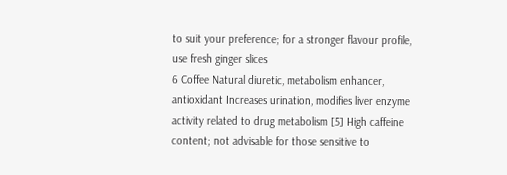to suit your preference; for a stronger flavour profile, use fresh ginger slices
6 Coffee Natural diuretic, metabolism enhancer, antioxidant Increases urination, modifies liver enzyme activity related to drug metabolism [5] High caffeine content; not advisable for those sensitive to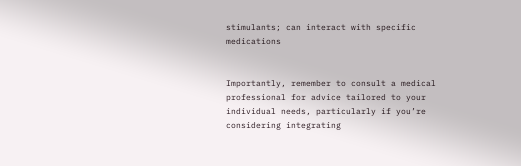stimulants; can interact with specific medications


Importantly, remember to consult a medical professional for advice tailored to your individual needs, particularly if you’re considering integrating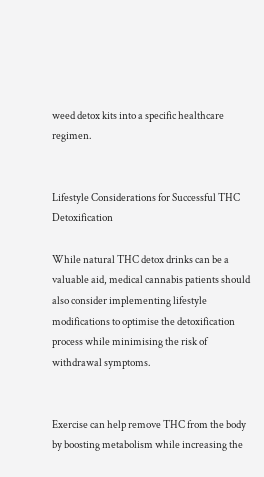weed detox kits into a specific healthcare regimen.


Lifestyle Considerations for Successful THC Detoxification

While natural THC detox drinks can be a valuable aid, medical cannabis patients should also consider implementing lifestyle modifications to optimise the detoxification process while minimising the risk of withdrawal symptoms.


Exercise can help remove THC from the body by boosting metabolism while increasing the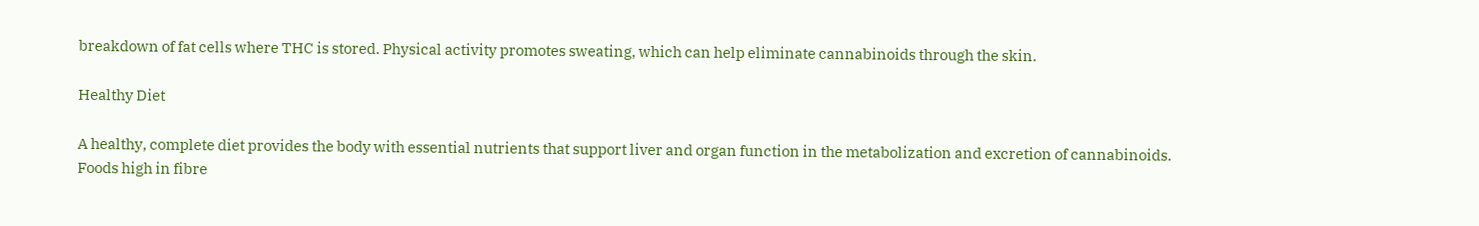breakdown of fat cells where THC is stored. Physical activity promotes sweating, which can help eliminate cannabinoids through the skin.

Healthy Diet

A healthy, complete diet provides the body with essential nutrients that support liver and organ function in the metabolization and excretion of cannabinoids. Foods high in fibre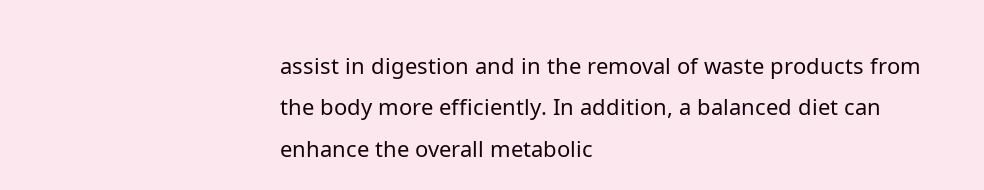assist in digestion and in the removal of waste products from the body more efficiently. In addition, a balanced diet can enhance the overall metabolic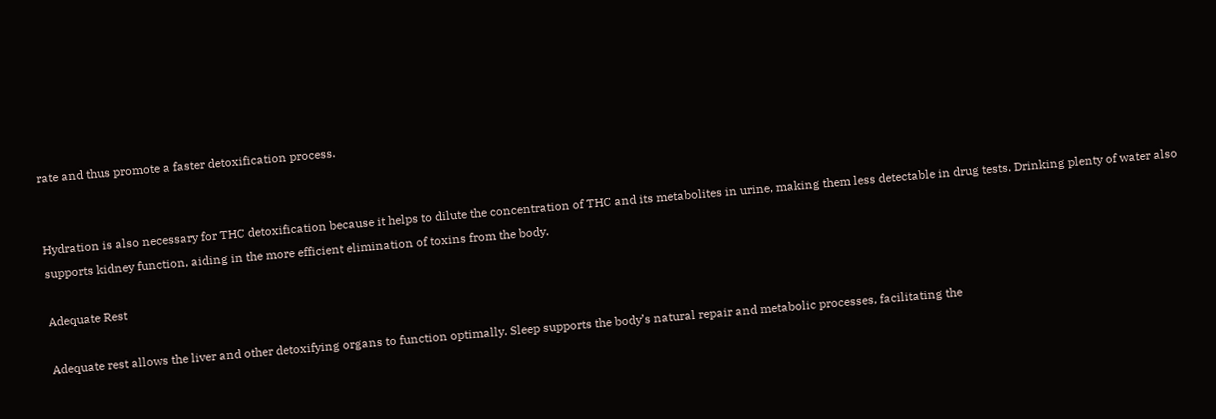rate and thus promote a faster detoxification process.


Hydration is also necessary for THC detoxification because it helps to dilute the concentration of THC and its metabolites in urine, making them less detectable in drug tests. Drinking plenty of water also supports kidney function, aiding in the more efficient elimination of toxins from the body.

Adequate Rest

Adequate rest allows the liver and other detoxifying organs to function optimally. Sleep supports the body’s natural repair and metabolic processes, facilitating the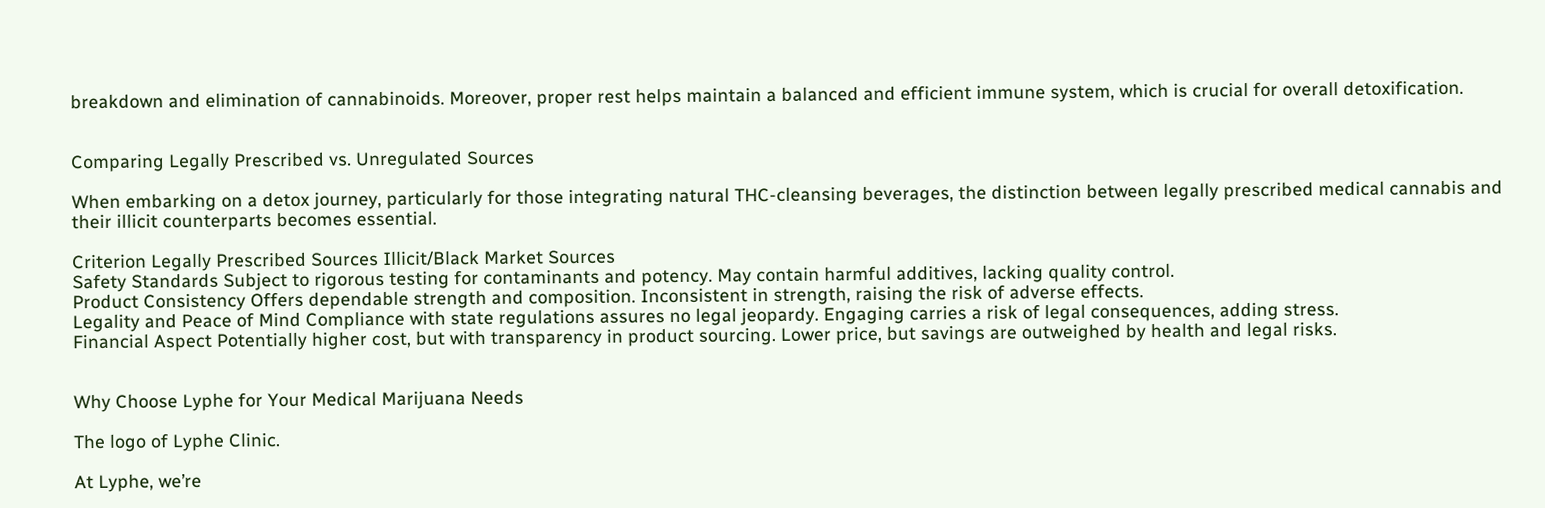breakdown and elimination of cannabinoids. Moreover, proper rest helps maintain a balanced and efficient immune system, which is crucial for overall detoxification.


Comparing Legally Prescribed vs. Unregulated Sources

When embarking on a detox journey, particularly for those integrating natural THC-cleansing beverages, the distinction between legally prescribed medical cannabis and their illicit counterparts becomes essential.

Criterion Legally Prescribed Sources Illicit/Black Market Sources
Safety Standards Subject to rigorous testing for contaminants and potency. May contain harmful additives, lacking quality control.
Product Consistency Offers dependable strength and composition. Inconsistent in strength, raising the risk of adverse effects.
Legality and Peace of Mind Compliance with state regulations assures no legal jeopardy. Engaging carries a risk of legal consequences, adding stress.
Financial Aspect Potentially higher cost, but with transparency in product sourcing. Lower price, but savings are outweighed by health and legal risks.


Why Choose Lyphe for Your Medical Marijuana Needs

The logo of Lyphe Clinic.

At Lyphe, we’re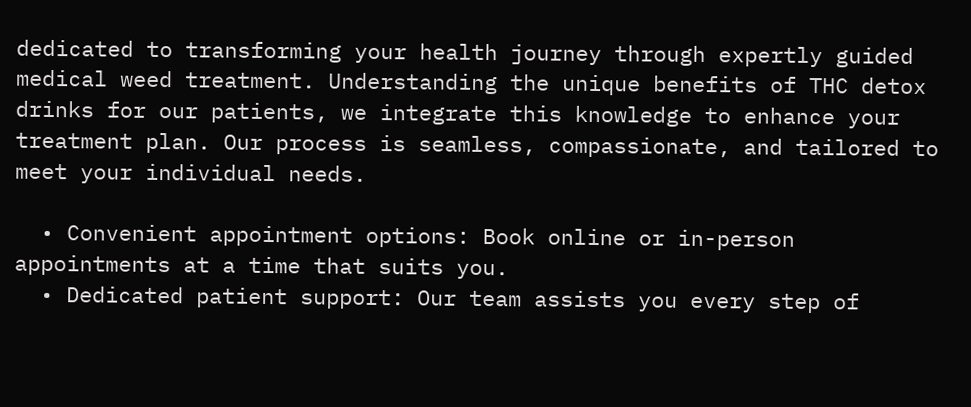dedicated to transforming your health journey through expertly guided medical weed treatment. Understanding the unique benefits of THC detox drinks for our patients, we integrate this knowledge to enhance your treatment plan. Our process is seamless, compassionate, and tailored to meet your individual needs.

  • Convenient appointment options: Book online or in-person appointments at a time that suits you.
  • Dedicated patient support: Our team assists you every step of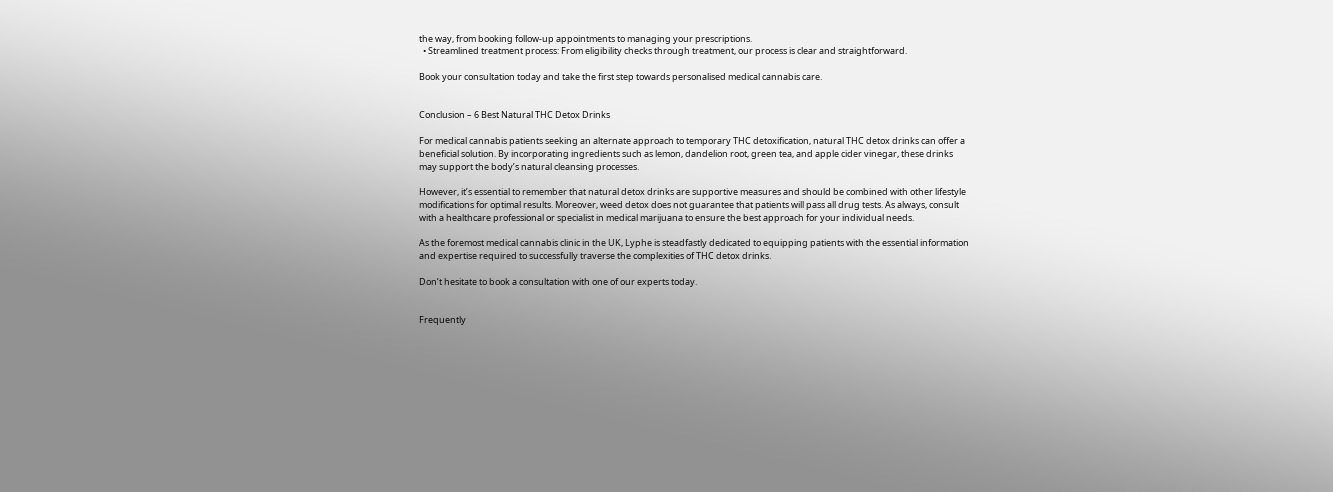the way, from booking follow-up appointments to managing your prescriptions.
  • Streamlined treatment process: From eligibility checks through treatment, our process is clear and straightforward.

Book your consultation today and take the first step towards personalised medical cannabis care.


Conclusion – 6 Best Natural THC Detox Drinks

For medical cannabis patients seeking an alternate approach to temporary THC detoxification, natural THC detox drinks can offer a beneficial solution. By incorporating ingredients such as lemon, dandelion root, green tea, and apple cider vinegar, these drinks may support the body’s natural cleansing processes.

However, it’s essential to remember that natural detox drinks are supportive measures and should be combined with other lifestyle modifications for optimal results. Moreover, weed detox does not guarantee that patients will pass all drug tests. As always, consult with a healthcare professional or specialist in medical marijuana to ensure the best approach for your individual needs.

As the foremost medical cannabis clinic in the UK, Lyphe is steadfastly dedicated to equipping patients with the essential information and expertise required to successfully traverse the complexities of THC detox drinks.

Don’t hesitate to book a consultation with one of our experts today.


Frequently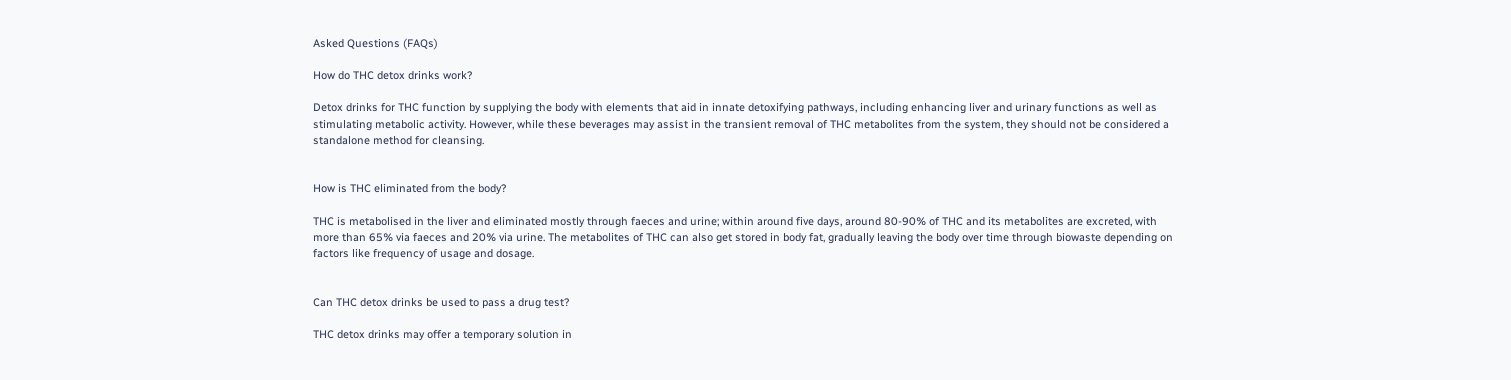Asked Questions (FAQs)

How do THC detox drinks work?

Detox drinks for THC function by supplying the body with elements that aid in innate detoxifying pathways, including enhancing liver and urinary functions as well as stimulating metabolic activity. However, while these beverages may assist in the transient removal of THC metabolites from the system, they should not be considered a standalone method for cleansing.


How is THC eliminated from the body?

THC is metabolised in the liver and eliminated mostly through faeces and urine; within around five days, around 80-90% of THC and its metabolites are excreted, with more than 65% via faeces and 20% via urine. The metabolites of THC can also get stored in body fat, gradually leaving the body over time through biowaste depending on factors like frequency of usage and dosage.


Can THC detox drinks be used to pass a drug test?

THC detox drinks may offer a temporary solution in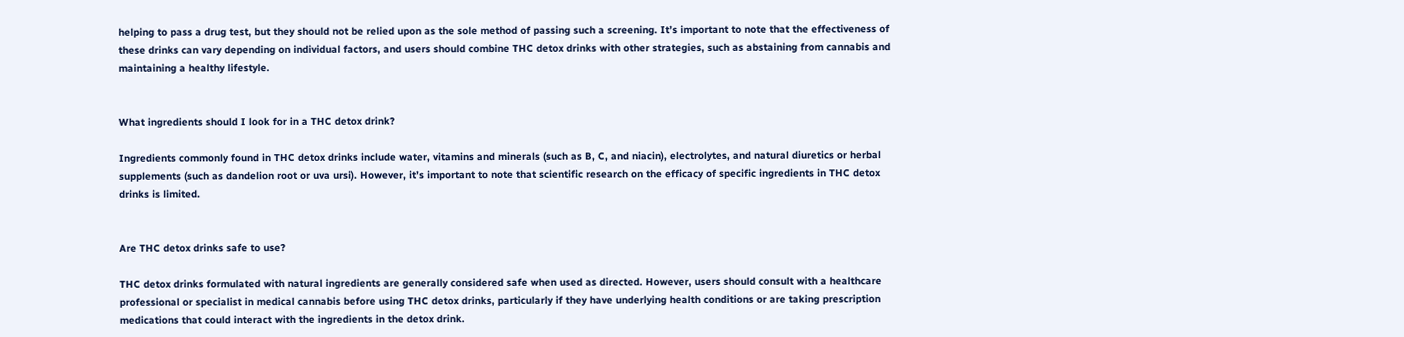helping to pass a drug test, but they should not be relied upon as the sole method of passing such a screening. It’s important to note that the effectiveness of these drinks can vary depending on individual factors, and users should combine THC detox drinks with other strategies, such as abstaining from cannabis and maintaining a healthy lifestyle.


What ingredients should I look for in a THC detox drink?

Ingredients commonly found in THC detox drinks include water, vitamins and minerals (such as B, C, and niacin), electrolytes, and natural diuretics or herbal supplements (such as dandelion root or uva ursi). However, it’s important to note that scientific research on the efficacy of specific ingredients in THC detox drinks is limited.


Are THC detox drinks safe to use?

THC detox drinks formulated with natural ingredients are generally considered safe when used as directed. However, users should consult with a healthcare professional or specialist in medical cannabis before using THC detox drinks, particularly if they have underlying health conditions or are taking prescription medications that could interact with the ingredients in the detox drink.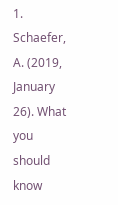1. Schaefer, A. (2019, January 26). What you should know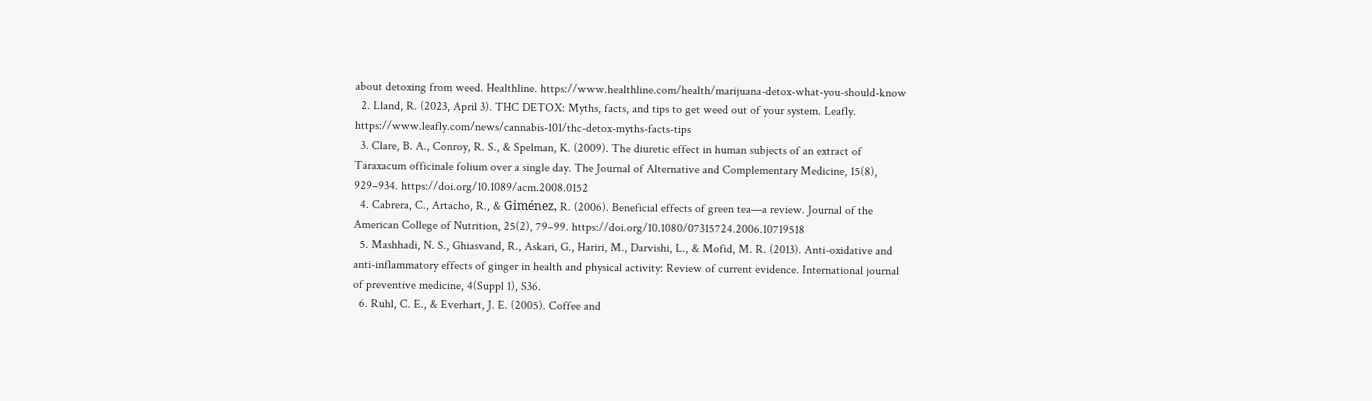about detoxing from weed. Healthline. https://www.healthline.com/health/marijuana-detox-what-you-should-know
  2. Lland, R. (2023, April 3). THC DETOX: Myths, facts, and tips to get weed out of your system. Leafly. https://www.leafly.com/news/cannabis-101/thc-detox-myths-facts-tips
  3. Clare, B. A., Conroy, R. S., & Spelman, K. (2009). The diuretic effect in human subjects of an extract of Taraxacum officinale folium over a single day. The Journal of Alternative and Complementary Medicine, 15(8), 929–934. https://doi.org/10.1089/acm.2008.0152
  4. Cabrera, C., Artacho, R., & Giménez, R. (2006). Beneficial effects of green tea—a review. Journal of the American College of Nutrition, 25(2), 79–99. https://doi.org/10.1080/07315724.2006.10719518
  5. Mashhadi, N. S., Ghiasvand, R., Askari, G., Hariri, M., Darvishi, L., & Mofid, M. R. (2013). Anti-oxidative and anti-inflammatory effects of ginger in health and physical activity: Review of current evidence. International journal of preventive medicine, 4(Suppl 1), S36.
  6. Ruhl, C. E., & Everhart, J. E. (2005). Coffee and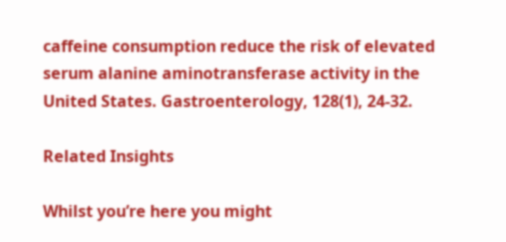caffeine consumption reduce the risk of elevated serum alanine aminotransferase activity in the United States. Gastroenterology, 128(1), 24-32.

Related Insights

Whilst you’re here you might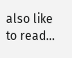also like to read…